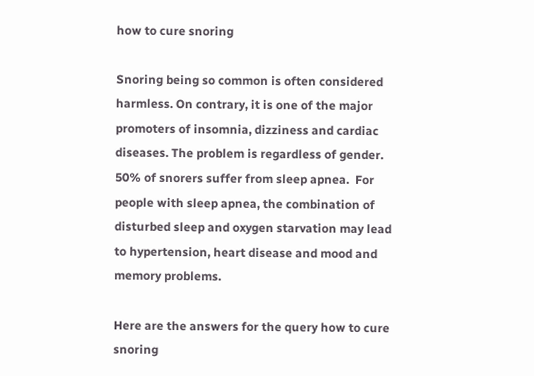how to cure snoring

Snoring being so common is often considered harmless. On contrary, it is one of the major promoters of insomnia, dizziness and cardiac diseases. The problem is regardless of gender. 50% of snorers suffer from sleep apnea.  For people with sleep apnea, the combination of disturbed sleep and oxygen starvation may lead to hypertension, heart disease and mood and memory problems.

Here are the answers for the query how to cure snoring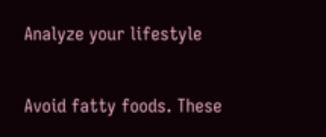Analyze your lifestyle

Avoid fatty foods. These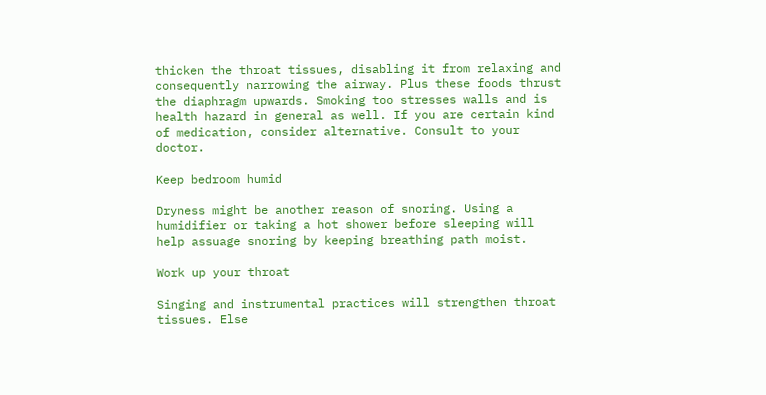thicken the throat tissues, disabling it from relaxing and consequently narrowing the airway. Plus these foods thrust the diaphragm upwards. Smoking too stresses walls and is health hazard in general as well. If you are certain kind of medication, consider alternative. Consult to your doctor.

Keep bedroom humid

Dryness might be another reason of snoring. Using a humidifier or taking a hot shower before sleeping will help assuage snoring by keeping breathing path moist.

Work up your throat

Singing and instrumental practices will strengthen throat tissues. Else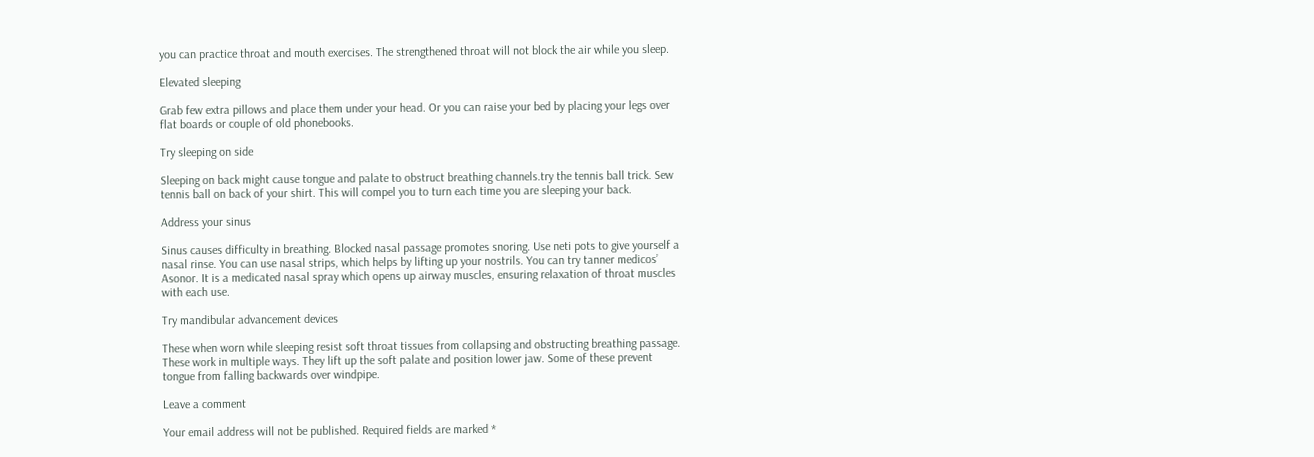you can practice throat and mouth exercises. The strengthened throat will not block the air while you sleep.

Elevated sleeping

Grab few extra pillows and place them under your head. Or you can raise your bed by placing your legs over flat boards or couple of old phonebooks.

Try sleeping on side

Sleeping on back might cause tongue and palate to obstruct breathing channels.try the tennis ball trick. Sew tennis ball on back of your shirt. This will compel you to turn each time you are sleeping your back.

Address your sinus

Sinus causes difficulty in breathing. Blocked nasal passage promotes snoring. Use neti pots to give yourself a nasal rinse. You can use nasal strips, which helps by lifting up your nostrils. You can try tanner medicos’ Asonor. It is a medicated nasal spray which opens up airway muscles, ensuring relaxation of throat muscles with each use.

Try mandibular advancement devices

These when worn while sleeping resist soft throat tissues from collapsing and obstructing breathing passage. These work in multiple ways. They lift up the soft palate and position lower jaw. Some of these prevent tongue from falling backwards over windpipe.

Leave a comment

Your email address will not be published. Required fields are marked *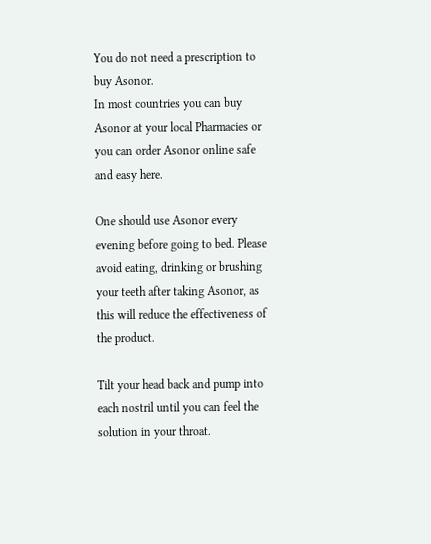You do not need a prescription to buy Asonor.
In most countries you can buy Asonor at your local Pharmacies or you can order Asonor online safe and easy here.

One should use Asonor every evening before going to bed. Please avoid eating, drinking or brushing your teeth after taking Asonor, as this will reduce the effectiveness of the product.

Tilt your head back and pump into each nostril until you can feel the solution in your throat.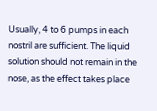Usually, 4 to 6 pumps in each nostril are sufficient. The liquid solution should not remain in the nose, as the effect takes place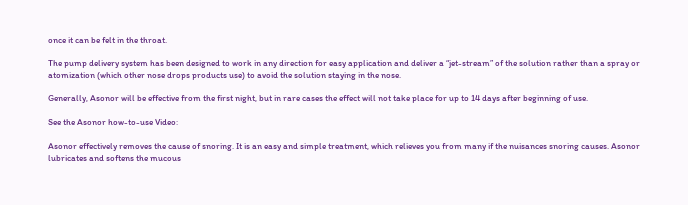once it can be felt in the throat.

The pump delivery system has been designed to work in any direction for easy application and deliver a “jet-stream” of the solution rather than a spray or atomization (which other nose drops products use) to avoid the solution staying in the nose.

Generally, Asonor will be effective from the first night, but in rare cases the effect will not take place for up to 14 days after beginning of use.

See the Asonor how-to-use Video:

Asonor effectively removes the cause of snoring. It is an easy and simple treatment, which relieves you from many if the nuisances snoring causes. Asonor lubricates and softens the mucous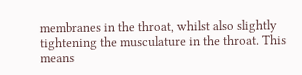membranes in the throat, whilst also slightly tightening the musculature in the throat. This means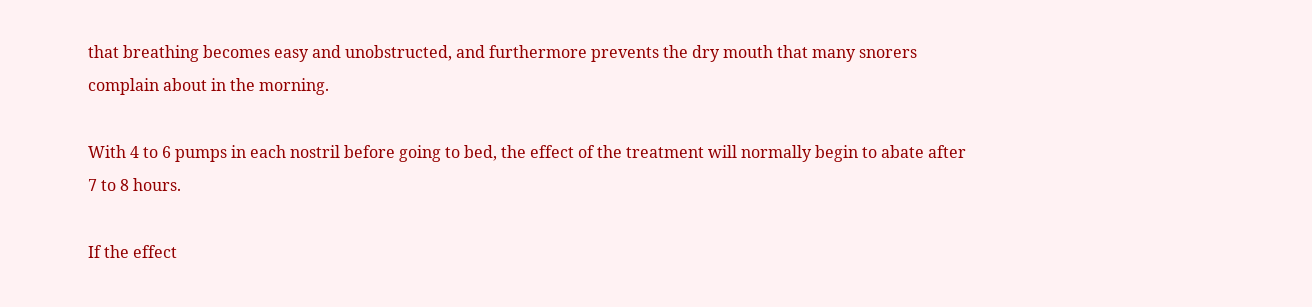that breathing becomes easy and unobstructed, and furthermore prevents the dry mouth that many snorers complain about in the morning.

With 4 to 6 pumps in each nostril before going to bed, the effect of the treatment will normally begin to abate after 7 to 8 hours.

If the effect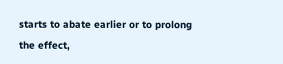starts to abate earlier or to prolong the effect,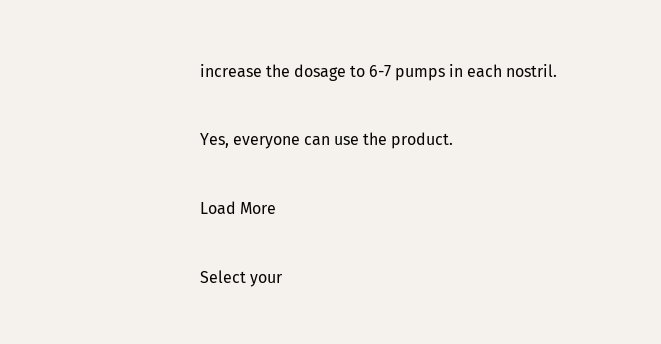increase the dosage to 6-7 pumps in each nostril.

Yes, everyone can use the product.

Load More

Select your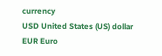currency
USD United States (US) dollar
EUR Euro